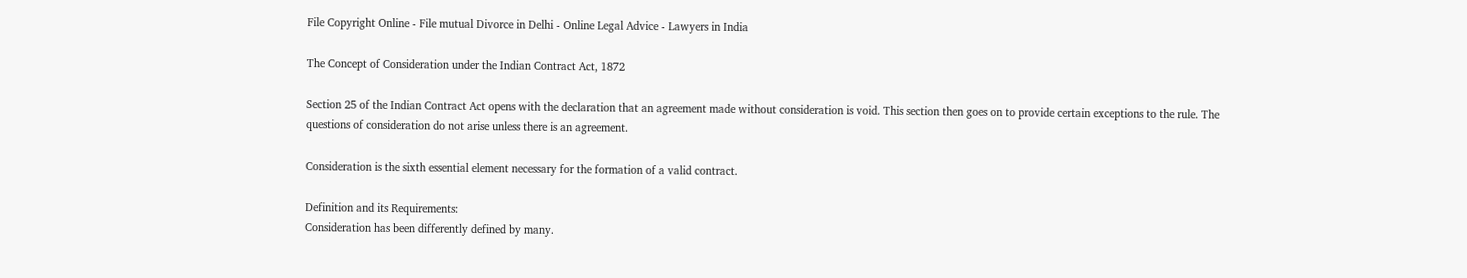File Copyright Online - File mutual Divorce in Delhi - Online Legal Advice - Lawyers in India

The Concept of Consideration under the Indian Contract Act, 1872

Section 25 of the Indian Contract Act opens with the declaration that an agreement made without consideration is void. This section then goes on to provide certain exceptions to the rule. The questions of consideration do not arise unless there is an agreement.

Consideration is the sixth essential element necessary for the formation of a valid contract.

Definition and its Requirements:
Consideration has been differently defined by many.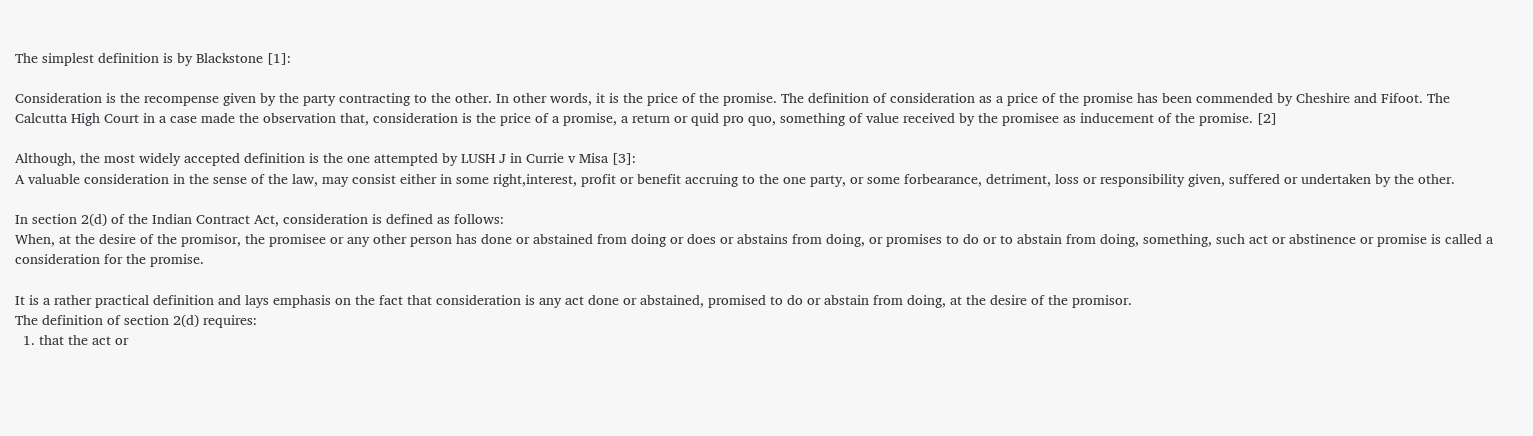The simplest definition is by Blackstone [1]:

Consideration is the recompense given by the party contracting to the other. In other words, it is the price of the promise. The definition of consideration as a price of the promise has been commended by Cheshire and Fifoot. The Calcutta High Court in a case made the observation that, consideration is the price of a promise, a return or quid pro quo, something of value received by the promisee as inducement of the promise. [2]

Although, the most widely accepted definition is the one attempted by LUSH J in Currie v Misa [3]:
A valuable consideration in the sense of the law, may consist either in some right,interest, profit or benefit accruing to the one party, or some forbearance, detriment, loss or responsibility given, suffered or undertaken by the other.

In section 2(d) of the Indian Contract Act, consideration is defined as follows:
When, at the desire of the promisor, the promisee or any other person has done or abstained from doing or does or abstains from doing, or promises to do or to abstain from doing, something, such act or abstinence or promise is called a consideration for the promise.

It is a rather practical definition and lays emphasis on the fact that consideration is any act done or abstained, promised to do or abstain from doing, at the desire of the promisor.
The definition of section 2(d) requires:
  1. that the act or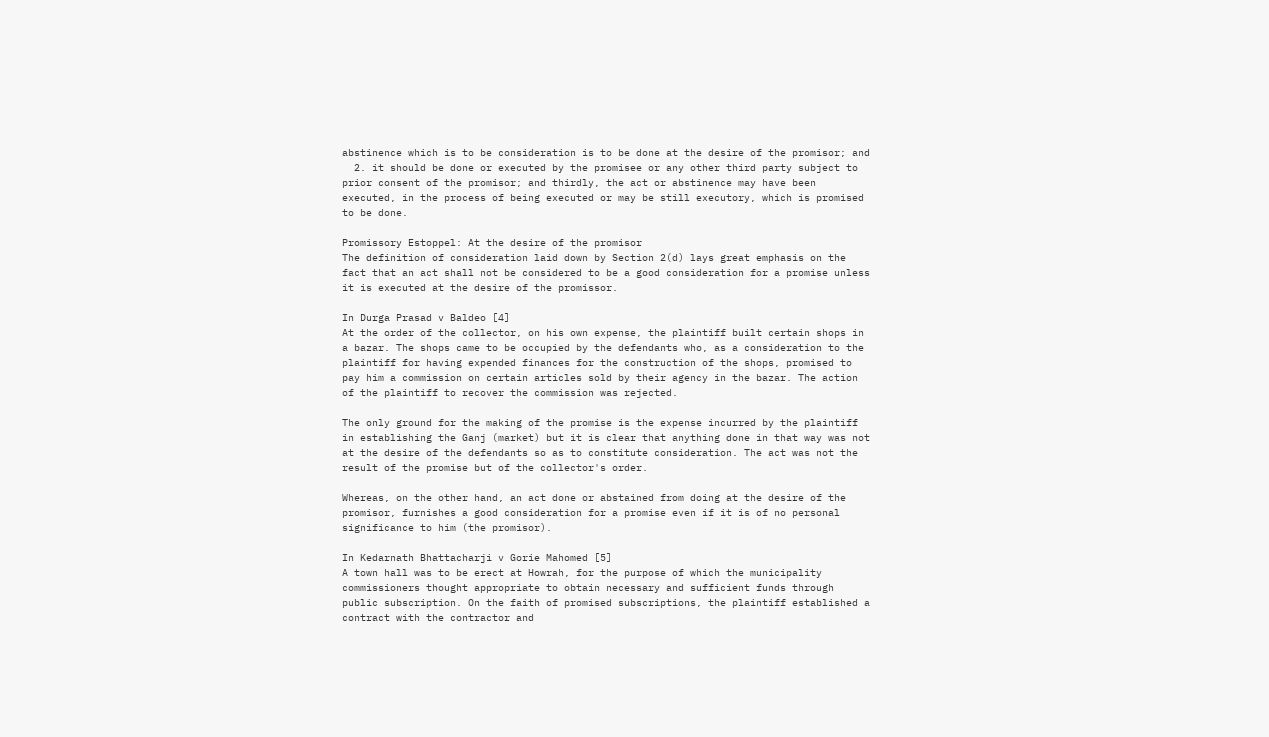abstinence which is to be consideration is to be done at the desire of the promisor; and
  2. it should be done or executed by the promisee or any other third party subject to prior consent of the promisor; and thirdly, the act or abstinence may have been executed, in the process of being executed or may be still executory, which is promised to be done.

Promissory Estoppel: At the desire of the promisor
The definition of consideration laid down by Section 2(d) lays great emphasis on the fact that an act shall not be considered to be a good consideration for a promise unless it is executed at the desire of the promissor.

In Durga Prasad v Baldeo [4]
At the order of the collector, on his own expense, the plaintiff built certain shops in a bazar. The shops came to be occupied by the defendants who, as a consideration to the plaintiff for having expended finances for the construction of the shops, promised to pay him a commission on certain articles sold by their agency in the bazar. The action of the plaintiff to recover the commission was rejected.

The only ground for the making of the promise is the expense incurred by the plaintiff in establishing the Ganj (market) but it is clear that anything done in that way was not at the desire of the defendants so as to constitute consideration. The act was not the result of the promise but of the collector's order.

Whereas, on the other hand, an act done or abstained from doing at the desire of the promisor, furnishes a good consideration for a promise even if it is of no personal significance to him (the promisor).

In Kedarnath Bhattacharji v Gorie Mahomed [5]
A town hall was to be erect at Howrah, for the purpose of which the municipality commissioners thought appropriate to obtain necessary and sufficient funds through public subscription. On the faith of promised subscriptions, the plaintiff established a contract with the contractor and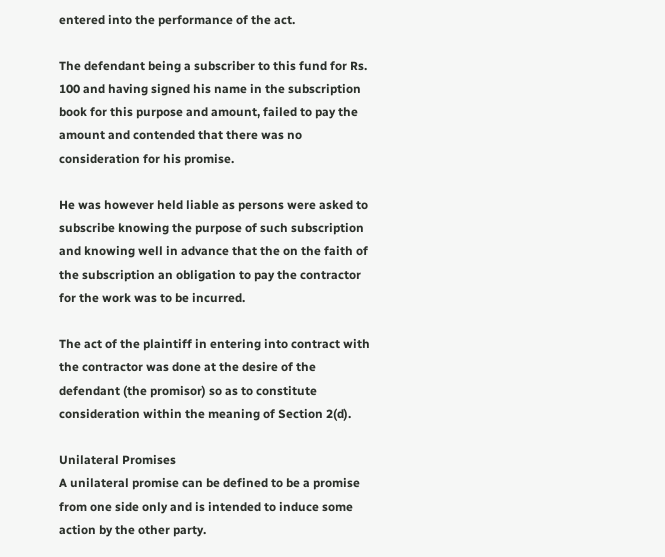entered into the performance of the act.

The defendant being a subscriber to this fund for Rs. 100 and having signed his name in the subscription book for this purpose and amount, failed to pay the amount and contended that there was no consideration for his promise.

He was however held liable as persons were asked to subscribe knowing the purpose of such subscription and knowing well in advance that the on the faith of the subscription an obligation to pay the contractor for the work was to be incurred.

The act of the plaintiff in entering into contract with the contractor was done at the desire of the defendant (the promisor) so as to constitute consideration within the meaning of Section 2(d).

Unilateral Promises
A unilateral promise can be defined to be a promise from one side only and is intended to induce some action by the other party.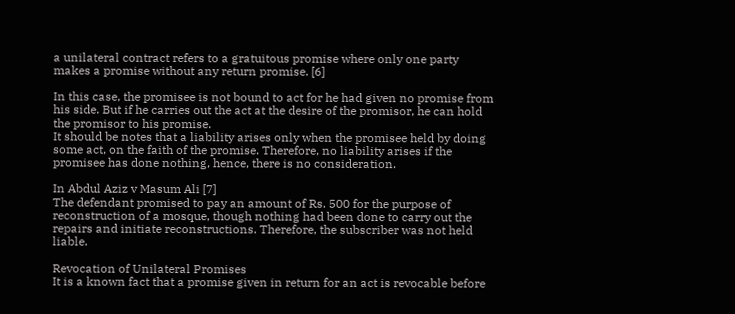a unilateral contract refers to a gratuitous promise where only one party makes a promise without any return promise. [6]

In this case, the promisee is not bound to act for he had given no promise from his side. But if he carries out the act at the desire of the promisor, he can hold the promisor to his promise.
It should be notes that a liability arises only when the promisee held by doing some act, on the faith of the promise. Therefore, no liability arises if the promisee has done nothing, hence, there is no consideration.

In Abdul Aziz v Masum Ali [7]
The defendant promised to pay an amount of Rs. 500 for the purpose of reconstruction of a mosque, though nothing had been done to carry out the repairs and initiate reconstructions. Therefore, the subscriber was not held liable.

Revocation of Unilateral Promises
It is a known fact that a promise given in return for an act is revocable before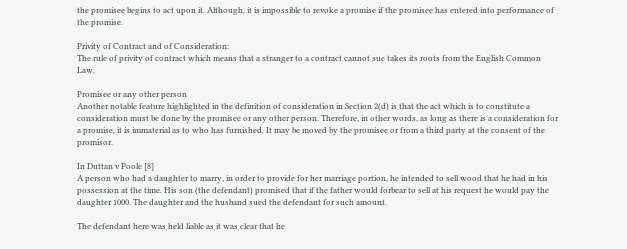the promisee begins to act upon it. Although, it is impossible to revoke a promise if the promisee has entered into performance of the promise.

Privity of Contract and of Consideration:
The rule of privity of contract which means that a stranger to a contract cannot sue takes its roots from the English Common Law.

Promisee or any other person
Another notable feature highlighted in the definition of consideration in Section 2(d) is that the act which is to constitute a consideration must be done by the promisee or any other person. Therefore, in other words, as long as there is a consideration for a promise, it is immaterial as to who has furnished. It may be moved by the promisee or from a third party at the consent of the promisor.

In Duttan v Poole [8]
A person who had a daughter to marry, in order to provide for her marriage portion, he intended to sell wood that he had in his possession at the time. His son (the defendant) promised that if the father would forbear to sell at his request he would pay the daughter 1000. The daughter and the husband sued the defendant for such amount.

The defendant here was held liable as it was clear that he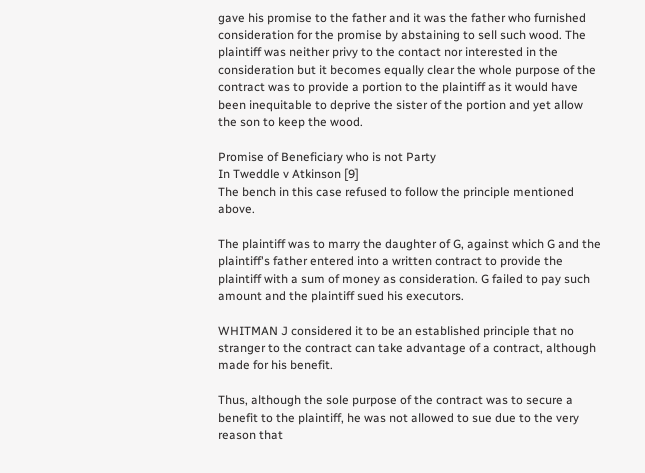gave his promise to the father and it was the father who furnished consideration for the promise by abstaining to sell such wood. The plaintiff was neither privy to the contact nor interested in the consideration but it becomes equally clear the whole purpose of the contract was to provide a portion to the plaintiff as it would have been inequitable to deprive the sister of the portion and yet allow the son to keep the wood.

Promise of Beneficiary who is not Party
In Tweddle v Atkinson [9]
The bench in this case refused to follow the principle mentioned above.

The plaintiff was to marry the daughter of G, against which G and the plaintiff's father entered into a written contract to provide the plaintiff with a sum of money as consideration. G failed to pay such amount and the plaintiff sued his executors.

WHITMAN J considered it to be an established principle that no stranger to the contract can take advantage of a contract, although made for his benefit.

Thus, although the sole purpose of the contract was to secure a benefit to the plaintiff, he was not allowed to sue due to the very reason that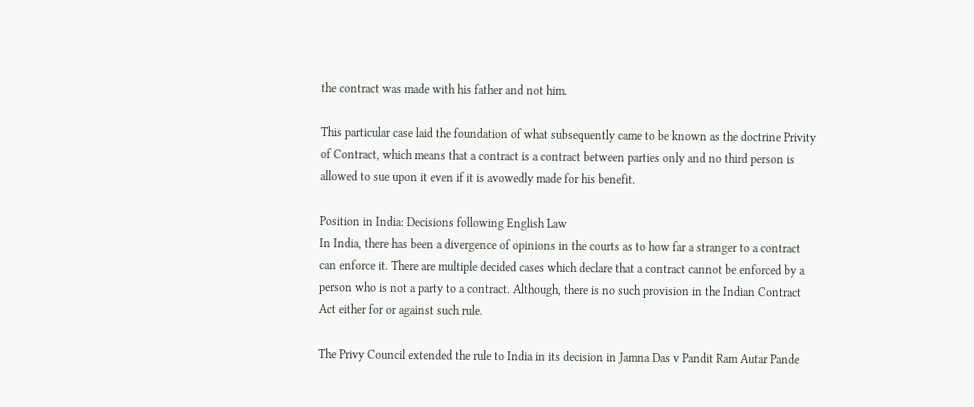the contract was made with his father and not him.

This particular case laid the foundation of what subsequently came to be known as the doctrine Privity of Contract, which means that a contract is a contract between parties only and no third person is allowed to sue upon it even if it is avowedly made for his benefit.

Position in India: Decisions following English Law
In India, there has been a divergence of opinions in the courts as to how far a stranger to a contract can enforce it. There are multiple decided cases which declare that a contract cannot be enforced by a person who is not a party to a contract. Although, there is no such provision in the Indian Contract Act either for or against such rule.

The Privy Council extended the rule to India in its decision in Jamna Das v Pandit Ram Autar Pande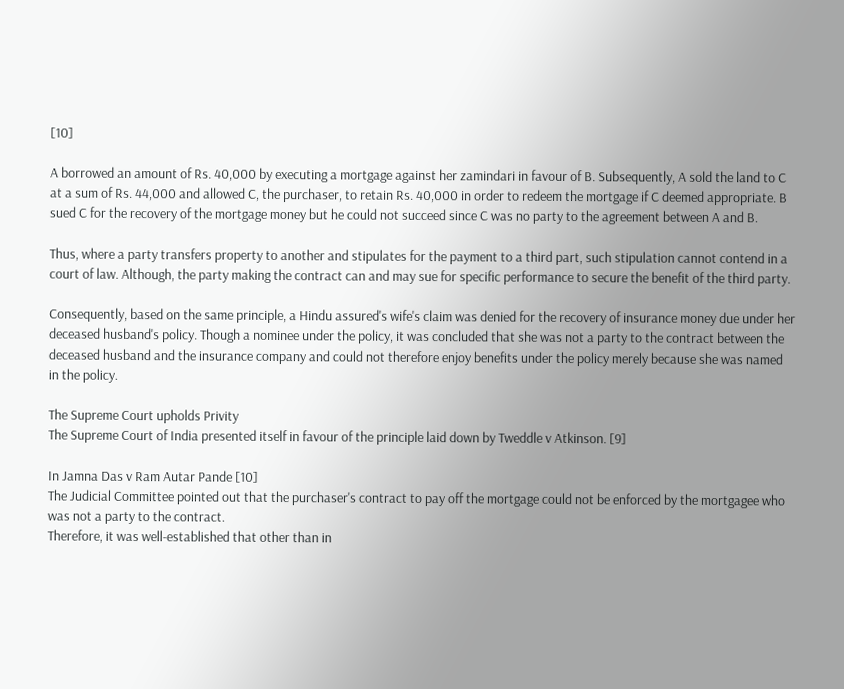[10]

A borrowed an amount of Rs. 40,000 by executing a mortgage against her zamindari in favour of B. Subsequently, A sold the land to C at a sum of Rs. 44,000 and allowed C, the purchaser, to retain Rs. 40,000 in order to redeem the mortgage if C deemed appropriate. B sued C for the recovery of the mortgage money but he could not succeed since C was no party to the agreement between A and B.

Thus, where a party transfers property to another and stipulates for the payment to a third part, such stipulation cannot contend in a court of law. Although, the party making the contract can and may sue for specific performance to secure the benefit of the third party.

Consequently, based on the same principle, a Hindu assured's wife's claim was denied for the recovery of insurance money due under her deceased husband's policy. Though a nominee under the policy, it was concluded that she was not a party to the contract between the deceased husband and the insurance company and could not therefore enjoy benefits under the policy merely because she was named in the policy.

The Supreme Court upholds Privity
The Supreme Court of India presented itself in favour of the principle laid down by Tweddle v Atkinson. [9]

In Jamna Das v Ram Autar Pande [10]
The Judicial Committee pointed out that the purchaser's contract to pay off the mortgage could not be enforced by the mortgagee who was not a party to the contract.
Therefore, it was well-established that other than in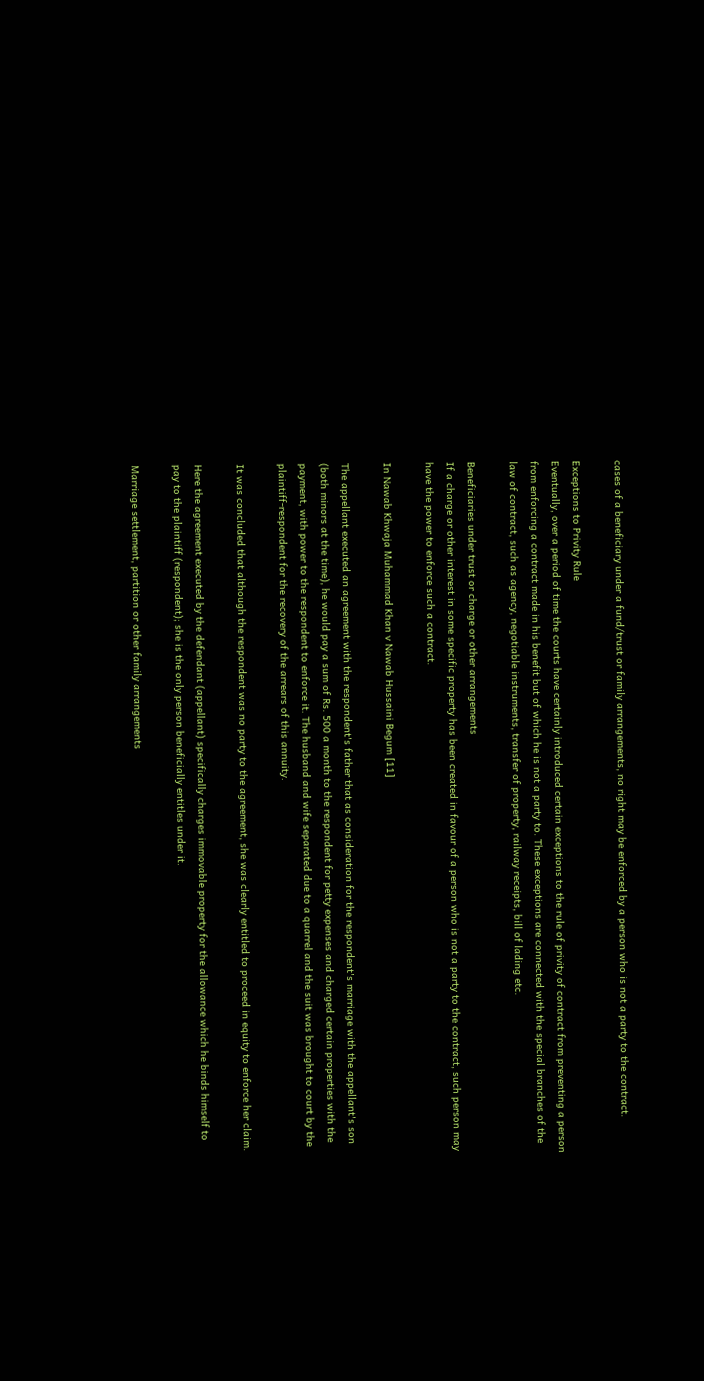cases of a beneficiary under a fund/trust or family arrangements, no right may be enforced by a person who is not a party to the contract.

Exceptions to Privity Rule
Eventually, over a period of time the courts have certainly introduced certain exceptions to the rule of privity of contract from preventing a person from enforcing a contract made in his benefit but of which he is not a party to. These exceptions are connected with the special branches of the law of contract, such as agency, negotiable instruments, transfer of property, railway receipts, bill of lading etc.

Beneficiaries under trust or charge or other arrangements
If a charge or other interest in some specific property has been created in favour of a person who is not a party to the contract, such person may have the power to enforce such a contract.

In Nawab Khwaja Muhammad Khan v Nawab Hussaini Begum [11]

The appellant executed an agreement with the respondent's father that as consideration for the respondent's marriage with the appellant's son (both minors at the time), he would pay a sum of Rs. 500 a month to the respondent for petty expenses and charged certain properties with the payment, with power to the respondent to enforce it. The husband and wife separated due to a quarrel and the suit was brought to court by the plaintiff-respondent for the recovery of the arrears of this annuity.

It was concluded that although the respondent was no party to the agreement, she was clearly entitled to proceed in equity to enforce her claim.

Here the agreement executed by the defendant (appellant) specifically charges immovable property for the allowance which he binds himself to pay to the plaintiff (respondent); she is the only person beneficially entitles under it.

Marriage settlement, partition or other family arrangements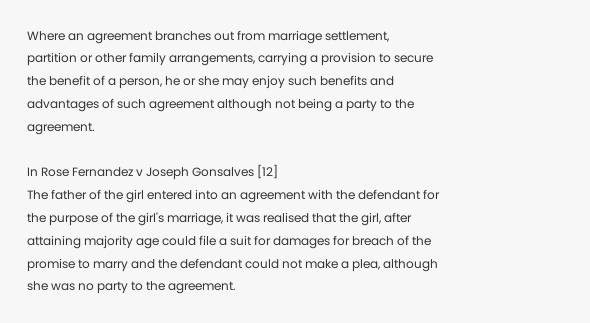Where an agreement branches out from marriage settlement, partition or other family arrangements, carrying a provision to secure the benefit of a person, he or she may enjoy such benefits and advantages of such agreement although not being a party to the agreement.

In Rose Fernandez v Joseph Gonsalves [12]
The father of the girl entered into an agreement with the defendant for the purpose of the girl's marriage, it was realised that the girl, after attaining majority age could file a suit for damages for breach of the promise to marry and the defendant could not make a plea, although she was no party to the agreement.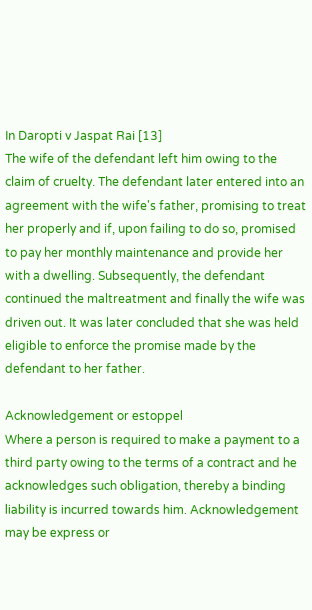In Daropti v Jaspat Rai [13]
The wife of the defendant left him owing to the claim of cruelty. The defendant later entered into an agreement with the wife's father, promising to treat her properly and if, upon failing to do so, promised to pay her monthly maintenance and provide her with a dwelling. Subsequently, the defendant continued the maltreatment and finally the wife was driven out. It was later concluded that she was held eligible to enforce the promise made by the defendant to her father.

Acknowledgement or estoppel
Where a person is required to make a payment to a third party owing to the terms of a contract and he acknowledges such obligation, thereby a binding liability is incurred towards him. Acknowledgement may be express or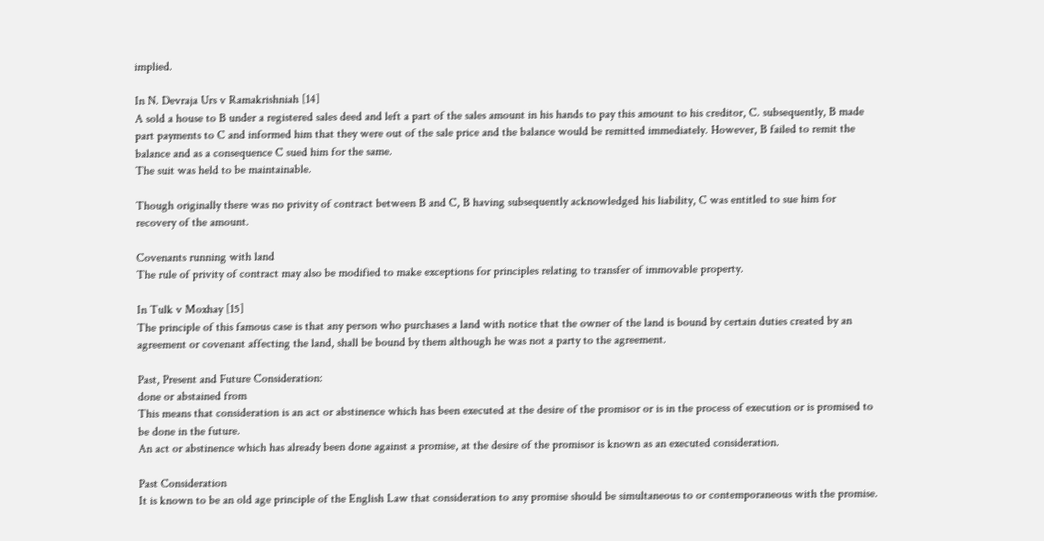implied.

In N. Devraja Urs v Ramakrishniah [14]
A sold a house to B under a registered sales deed and left a part of the sales amount in his hands to pay this amount to his creditor, C. subsequently, B made part payments to C and informed him that they were out of the sale price and the balance would be remitted immediately. However, B failed to remit the balance and as a consequence C sued him for the same.
The suit was held to be maintainable.

Though originally there was no privity of contract between B and C, B having subsequently acknowledged his liability, C was entitled to sue him for recovery of the amount.

Covenants running with land
The rule of privity of contract may also be modified to make exceptions for principles relating to transfer of immovable property.

In Tulk v Moxhay [15]
The principle of this famous case is that any person who purchases a land with notice that the owner of the land is bound by certain duties created by an agreement or covenant affecting the land, shall be bound by them although he was not a party to the agreement.

Past, Present and Future Consideration:
done or abstained from
This means that consideration is an act or abstinence which has been executed at the desire of the promisor or is in the process of execution or is promised to be done in the future.
An act or abstinence which has already been done against a promise, at the desire of the promisor is known as an executed consideration.

Past Consideration
It is known to be an old age principle of the English Law that consideration to any promise should be simultaneous to or contemporaneous with the promise.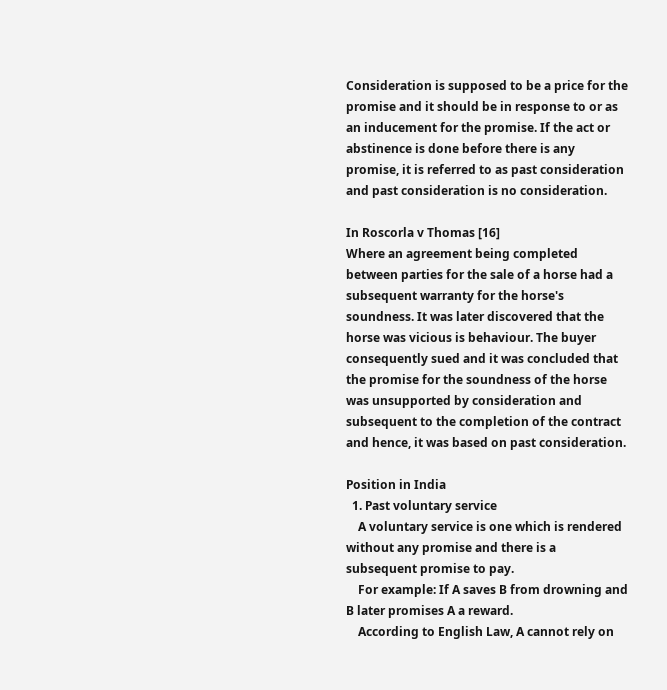Consideration is supposed to be a price for the promise and it should be in response to or as an inducement for the promise. If the act or abstinence is done before there is any promise, it is referred to as past consideration and past consideration is no consideration.

In Roscorla v Thomas [16]
Where an agreement being completed between parties for the sale of a horse had a subsequent warranty for the horse's soundness. It was later discovered that the horse was vicious is behaviour. The buyer consequently sued and it was concluded that the promise for the soundness of the horse was unsupported by consideration and subsequent to the completion of the contract and hence, it was based on past consideration.

Position in India
  1. Past voluntary service
    A voluntary service is one which is rendered without any promise and there is a subsequent promise to pay.
    For example: If A saves B from drowning and B later promises A a reward.
    According to English Law, A cannot rely on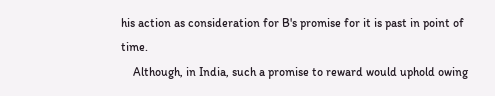his action as consideration for B's promise for it is past in point of time.
    Although, in India, such a promise to reward would uphold owing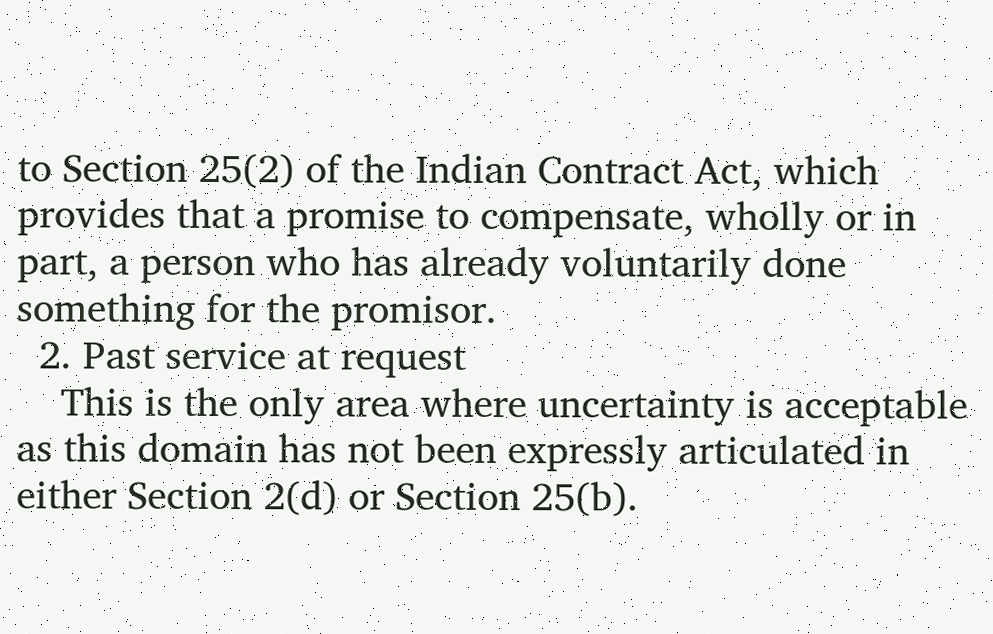to Section 25(2) of the Indian Contract Act, which provides that a promise to compensate, wholly or in part, a person who has already voluntarily done something for the promisor.
  2. Past service at request
    This is the only area where uncertainty is acceptable as this domain has not been expressly articulated in either Section 2(d) or Section 25(b).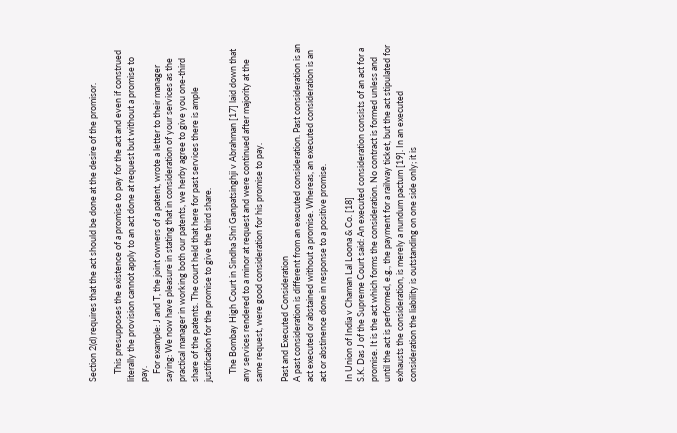Section 2(d) requires that the act should be done at the desire of the promisor.

    This presupposes the existence of a promise to pay for the act and even if construed literally the provision cannot apply to an act done at request but without a promise to pay.
    For example: J and T, the joint owners of a patent, wrote a letter to their manager saying: We now have pleasure in stating that in consideration of your services as the practical manager in working both our patents, we herby agree to give you one-third share of the patents. The court held that here for past services there is ample justification for the promise to give the third share.

    The Bombay High Court in Sindha Shri Ganpatsinghji v Abrahman [17] laid down that any services rendered to a minor at request and were continued after majority at the same request, were good consideration for his promise to pay.

Past and Executed Consideration
A past consideration is different from an executed consideration. Past consideration is an act executed or abstained without a promise. Whereas, an executed consideration is an act or abstinence done in response to a positive promise.

In Union of India v Chaman Lal Loona & Co. [18]
S.K. Das J of the Supreme Court said: An executed consideration consists of an act for a promise. It is the act which forms the consideration. No contract is formed unless and until the act is performed, e.g., the payment for a railway ticket, but the act stipulated for exhausts the consideration, is merely a nundum pactum [19]. In an executed consideration the liability is outstanding on one side only; it is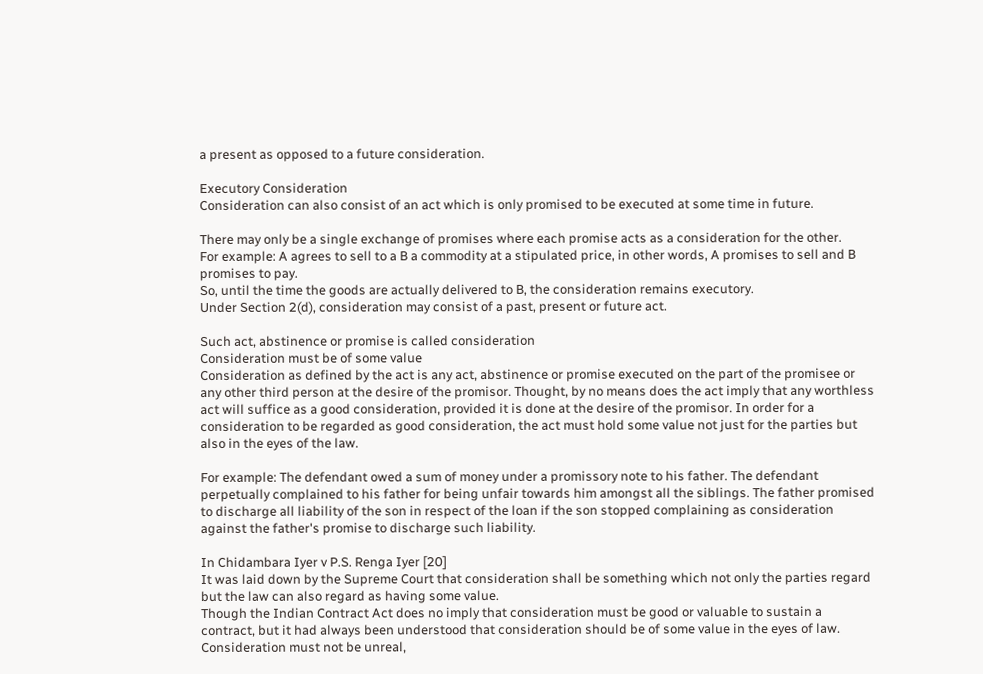a present as opposed to a future consideration.

Executory Consideration
Consideration can also consist of an act which is only promised to be executed at some time in future.

There may only be a single exchange of promises where each promise acts as a consideration for the other.
For example: A agrees to sell to a B a commodity at a stipulated price, in other words, A promises to sell and B promises to pay.
So, until the time the goods are actually delivered to B, the consideration remains executory.
Under Section 2(d), consideration may consist of a past, present or future act.

Such act, abstinence or promise is called consideration
Consideration must be of some value
Consideration as defined by the act is any act, abstinence or promise executed on the part of the promisee or any other third person at the desire of the promisor. Thought, by no means does the act imply that any worthless act will suffice as a good consideration, provided it is done at the desire of the promisor. In order for a consideration to be regarded as good consideration, the act must hold some value not just for the parties but also in the eyes of the law.

For example: The defendant owed a sum of money under a promissory note to his father. The defendant perpetually complained to his father for being unfair towards him amongst all the siblings. The father promised to discharge all liability of the son in respect of the loan if the son stopped complaining as consideration against the father's promise to discharge such liability.

In Chidambara Iyer v P.S. Renga Iyer [20]
It was laid down by the Supreme Court that consideration shall be something which not only the parties regard but the law can also regard as having some value.
Though the Indian Contract Act does no imply that consideration must be good or valuable to sustain a contract, but it had always been understood that consideration should be of some value in the eyes of law. Consideration must not be unreal,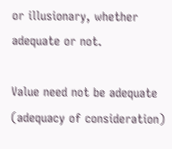or illusionary, whether adequate or not.

Value need not be adequate (adequacy of consideration)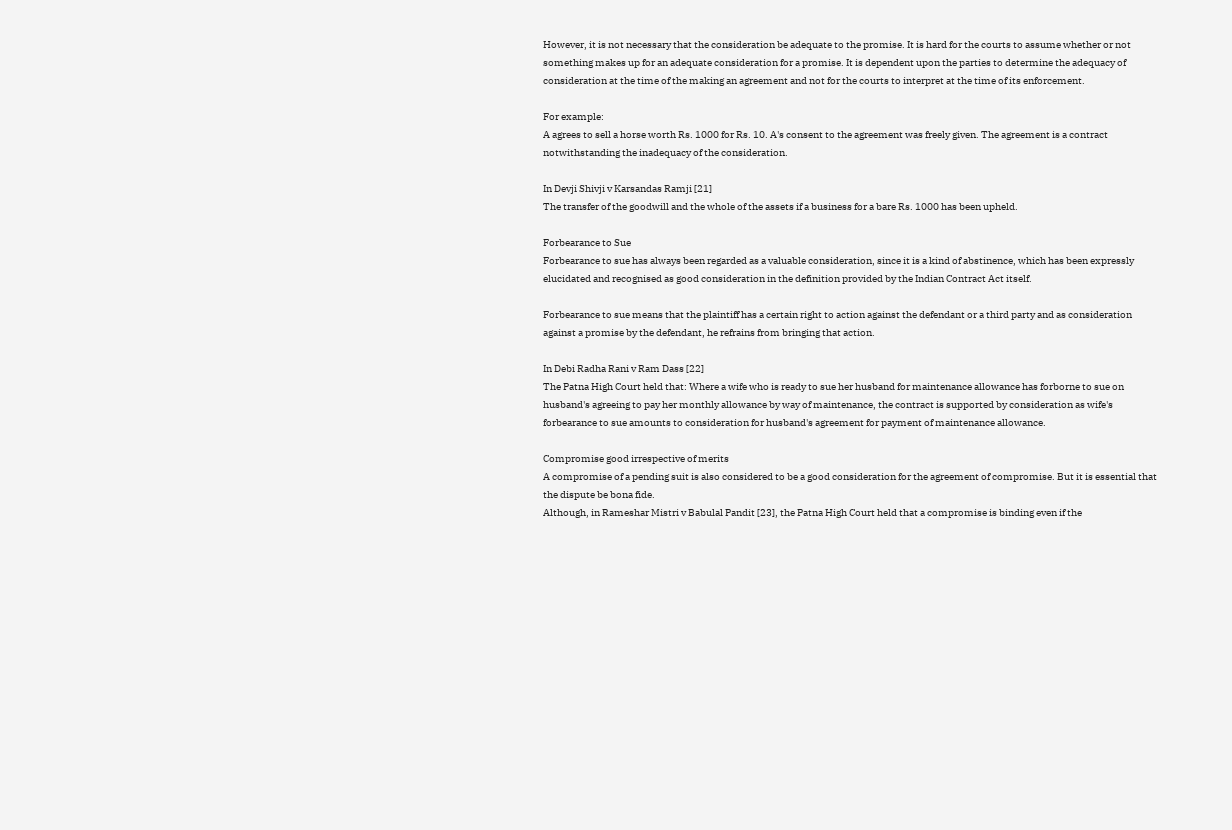However, it is not necessary that the consideration be adequate to the promise. It is hard for the courts to assume whether or not something makes up for an adequate consideration for a promise. It is dependent upon the parties to determine the adequacy of consideration at the time of the making an agreement and not for the courts to interpret at the time of its enforcement.

For example:
A agrees to sell a horse worth Rs. 1000 for Rs. 10. A's consent to the agreement was freely given. The agreement is a contract notwithstanding the inadequacy of the consideration.

In Devji Shivji v Karsandas Ramji [21]
The transfer of the goodwill and the whole of the assets if a business for a bare Rs. 1000 has been upheld.

Forbearance to Sue
Forbearance to sue has always been regarded as a valuable consideration, since it is a kind of abstinence, which has been expressly elucidated and recognised as good consideration in the definition provided by the Indian Contract Act itself.

Forbearance to sue means that the plaintiff has a certain right to action against the defendant or a third party and as consideration against a promise by the defendant, he refrains from bringing that action.

In Debi Radha Rani v Ram Dass [22]
The Patna High Court held that: Where a wife who is ready to sue her husband for maintenance allowance has forborne to sue on husband's agreeing to pay her monthly allowance by way of maintenance, the contract is supported by consideration as wife's forbearance to sue amounts to consideration for husband's agreement for payment of maintenance allowance.

Compromise good irrespective of merits
A compromise of a pending suit is also considered to be a good consideration for the agreement of compromise. But it is essential that the dispute be bona fide.
Although, in Rameshar Mistri v Babulal Pandit [23], the Patna High Court held that a compromise is binding even if the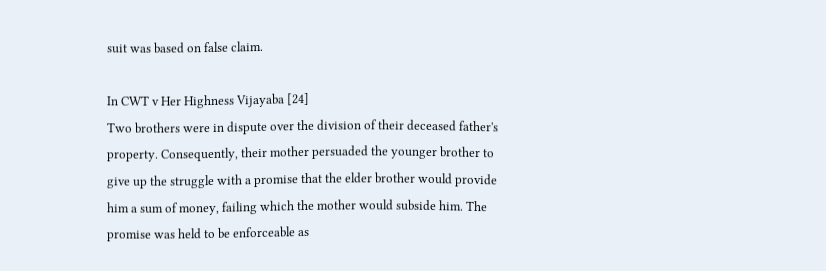suit was based on false claim.

In CWT v Her Highness Vijayaba [24]
Two brothers were in dispute over the division of their deceased father's property. Consequently, their mother persuaded the younger brother to give up the struggle with a promise that the elder brother would provide him a sum of money, failing which the mother would subside him. The promise was held to be enforceable as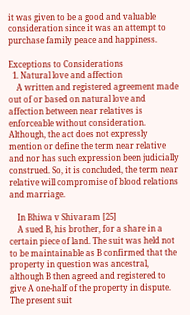it was given to be a good and valuable consideration since it was an attempt to purchase family peace and happiness.

Exceptions to Considerations
  1. Natural love and affection
    A written and registered agreement made out of or based on natural love and affection between near relatives is enforceable without consideration. Although, the act does not expressly mention or define the term near relative and nor has such expression been judicially construed. So, it is concluded, the term near relative will compromise of blood relations and marriage.

    In Bhiwa v Shivaram [25]
    A sued B, his brother, for a share in a certain piece of land. The suit was held not to be maintainable as B confirmed that the property in question was ancestral, although B then agreed and registered to give A one-half of the property in dispute. The present suit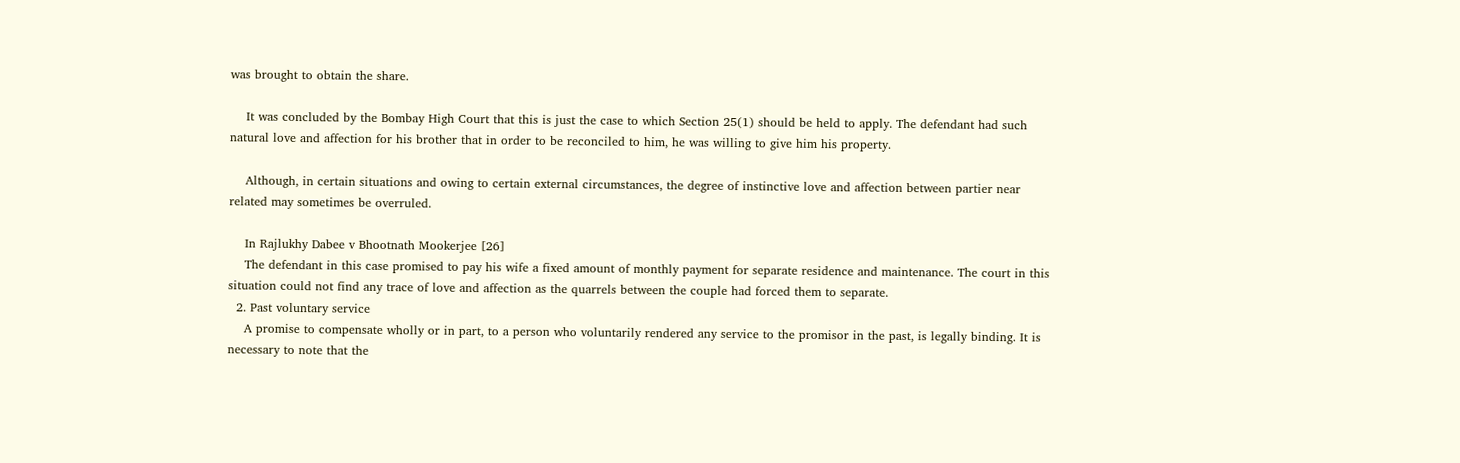was brought to obtain the share.

    It was concluded by the Bombay High Court that this is just the case to which Section 25(1) should be held to apply. The defendant had such natural love and affection for his brother that in order to be reconciled to him, he was willing to give him his property.

    Although, in certain situations and owing to certain external circumstances, the degree of instinctive love and affection between partier near related may sometimes be overruled.

    In Rajlukhy Dabee v Bhootnath Mookerjee [26]
    The defendant in this case promised to pay his wife a fixed amount of monthly payment for separate residence and maintenance. The court in this situation could not find any trace of love and affection as the quarrels between the couple had forced them to separate.
  2. Past voluntary service
    A promise to compensate wholly or in part, to a person who voluntarily rendered any service to the promisor in the past, is legally binding. It is necessary to note that the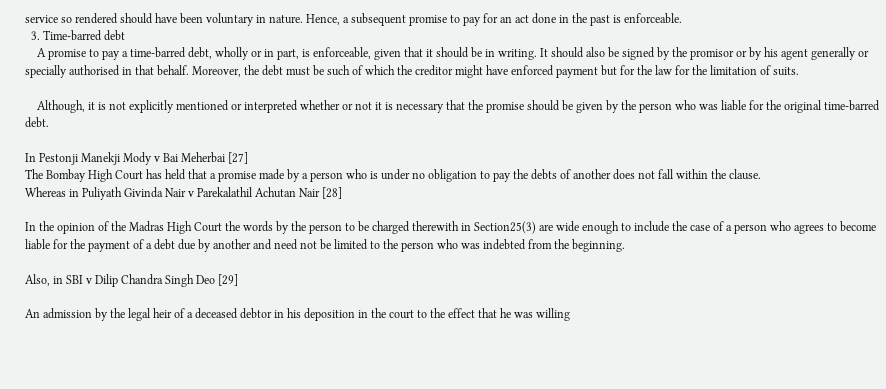service so rendered should have been voluntary in nature. Hence, a subsequent promise to pay for an act done in the past is enforceable.
  3. Time-barred debt
    A promise to pay a time-barred debt, wholly or in part, is enforceable, given that it should be in writing. It should also be signed by the promisor or by his agent generally or specially authorised in that behalf. Moreover, the debt must be such of which the creditor might have enforced payment but for the law for the limitation of suits.

    Although, it is not explicitly mentioned or interpreted whether or not it is necessary that the promise should be given by the person who was liable for the original time-barred debt.

In Pestonji Manekji Mody v Bai Meherbai [27]
The Bombay High Court has held that a promise made by a person who is under no obligation to pay the debts of another does not fall within the clause.
Whereas in Puliyath Givinda Nair v Parekalathil Achutan Nair [28]

In the opinion of the Madras High Court the words by the person to be charged therewith in Section25(3) are wide enough to include the case of a person who agrees to become liable for the payment of a debt due by another and need not be limited to the person who was indebted from the beginning.

Also, in SBI v Dilip Chandra Singh Deo [29]

An admission by the legal heir of a deceased debtor in his deposition in the court to the effect that he was willing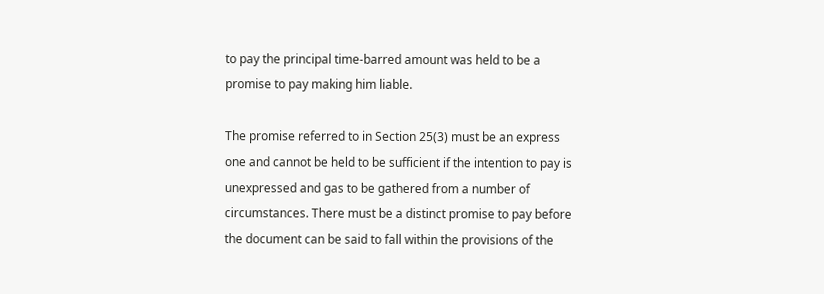to pay the principal time-barred amount was held to be a promise to pay making him liable.

The promise referred to in Section 25(3) must be an express one and cannot be held to be sufficient if the intention to pay is unexpressed and gas to be gathered from a number of circumstances. There must be a distinct promise to pay before the document can be said to fall within the provisions of the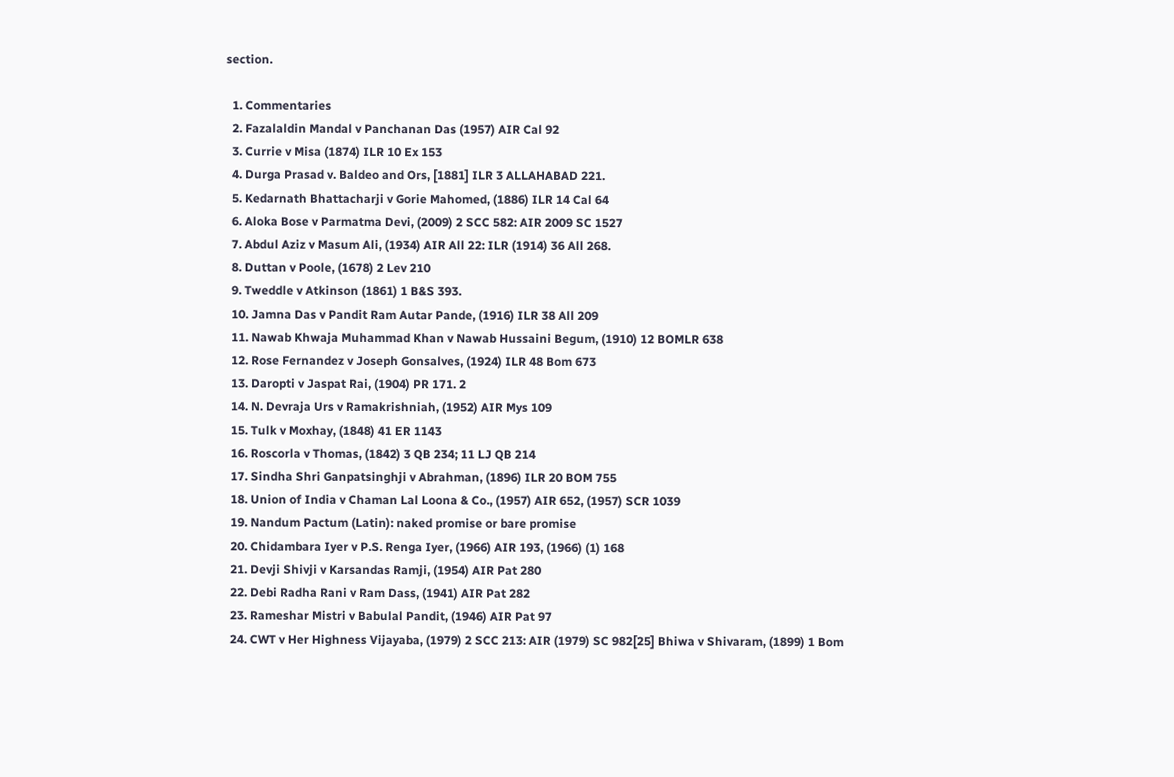section.

  1. Commentaries
  2. Fazalaldin Mandal v Panchanan Das (1957) AIR Cal 92
  3. Currie v Misa (1874) ILR 10 Ex 153
  4. Durga Prasad v. Baldeo and Ors, [1881] ILR 3 ALLAHABAD 221.
  5. Kedarnath Bhattacharji v Gorie Mahomed, (1886) ILR 14 Cal 64
  6. Aloka Bose v Parmatma Devi, (2009) 2 SCC 582: AIR 2009 SC 1527
  7. Abdul Aziz v Masum Ali, (1934) AIR All 22: ILR (1914) 36 All 268.
  8. Duttan v Poole, (1678) 2 Lev 210
  9. Tweddle v Atkinson (1861) 1 B&S 393.
  10. Jamna Das v Pandit Ram Autar Pande, (1916) ILR 38 All 209
  11. Nawab Khwaja Muhammad Khan v Nawab Hussaini Begum, (1910) 12 BOMLR 638
  12. Rose Fernandez v Joseph Gonsalves, (1924) ILR 48 Bom 673
  13. Daropti v Jaspat Rai, (1904) PR 171. 2
  14. N. Devraja Urs v Ramakrishniah, (1952) AIR Mys 109
  15. Tulk v Moxhay, (1848) 41 ER 1143
  16. Roscorla v Thomas, (1842) 3 QB 234; 11 LJ QB 214
  17. Sindha Shri Ganpatsinghji v Abrahman, (1896) ILR 20 BOM 755
  18. Union of India v Chaman Lal Loona & Co., (1957) AIR 652, (1957) SCR 1039
  19. Nandum Pactum (Latin): naked promise or bare promise
  20. Chidambara Iyer v P.S. Renga Iyer, (1966) AIR 193, (1966) (1) 168
  21. Devji Shivji v Karsandas Ramji, (1954) AIR Pat 280
  22. Debi Radha Rani v Ram Dass, (1941) AIR Pat 282
  23. Rameshar Mistri v Babulal Pandit, (1946) AIR Pat 97
  24. CWT v Her Highness Vijayaba, (1979) 2 SCC 213: AIR (1979) SC 982[25] Bhiwa v Shivaram, (1899) 1 Bom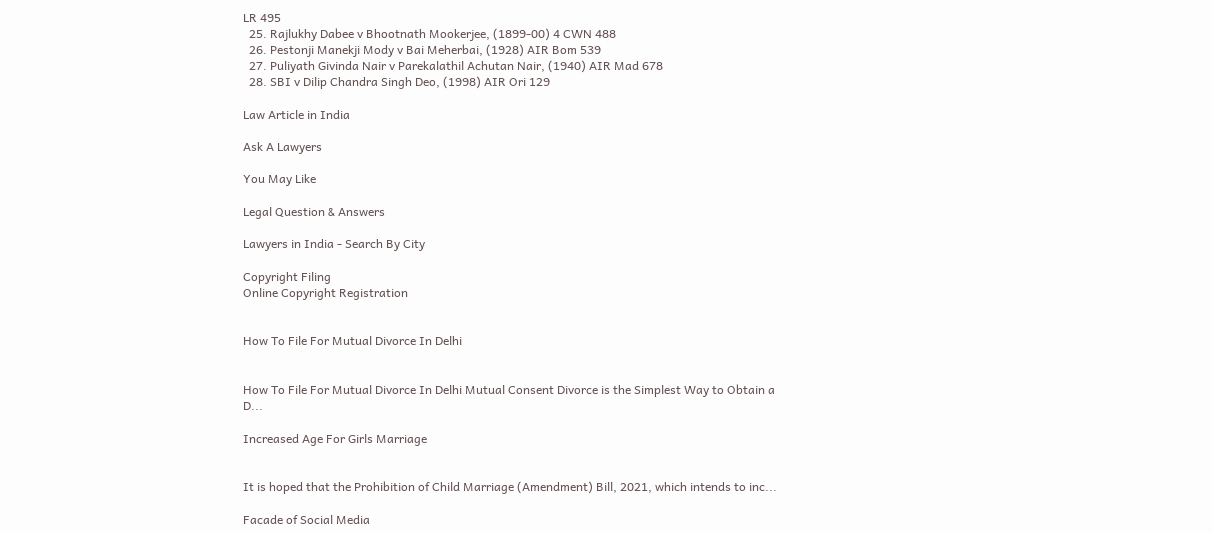LR 495
  25. Rajlukhy Dabee v Bhootnath Mookerjee, (1899-00) 4 CWN 488
  26. Pestonji Manekji Mody v Bai Meherbai, (1928) AIR Bom 539
  27. Puliyath Givinda Nair v Parekalathil Achutan Nair, (1940) AIR Mad 678
  28. SBI v Dilip Chandra Singh Deo, (1998) AIR Ori 129

Law Article in India

Ask A Lawyers

You May Like

Legal Question & Answers

Lawyers in India - Search By City

Copyright Filing
Online Copyright Registration


How To File For Mutual Divorce In Delhi


How To File For Mutual Divorce In Delhi Mutual Consent Divorce is the Simplest Way to Obtain a D...

Increased Age For Girls Marriage


It is hoped that the Prohibition of Child Marriage (Amendment) Bill, 2021, which intends to inc...

Facade of Social Media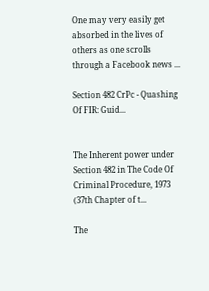One may very easily get absorbed in the lives of others as one scrolls through a Facebook news ...

Section 482 CrPc - Quashing Of FIR: Guid...


The Inherent power under Section 482 in The Code Of Criminal Procedure, 1973 (37th Chapter of t...

The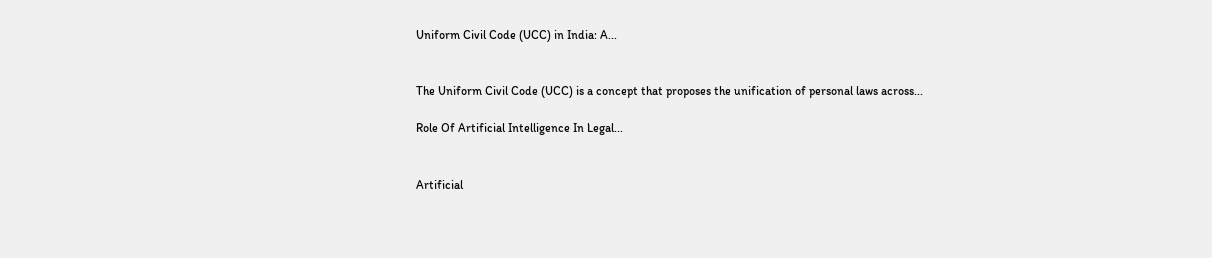Uniform Civil Code (UCC) in India: A...


The Uniform Civil Code (UCC) is a concept that proposes the unification of personal laws across...

Role Of Artificial Intelligence In Legal...


Artificial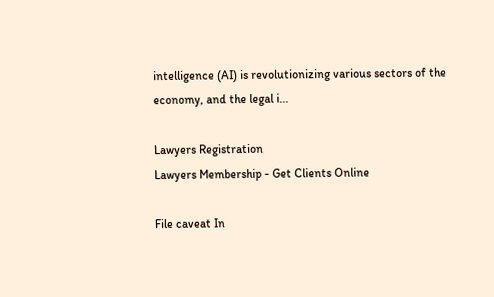intelligence (AI) is revolutionizing various sectors of the economy, and the legal i...

Lawyers Registration
Lawyers Membership - Get Clients Online

File caveat In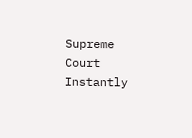Supreme Court Instantly